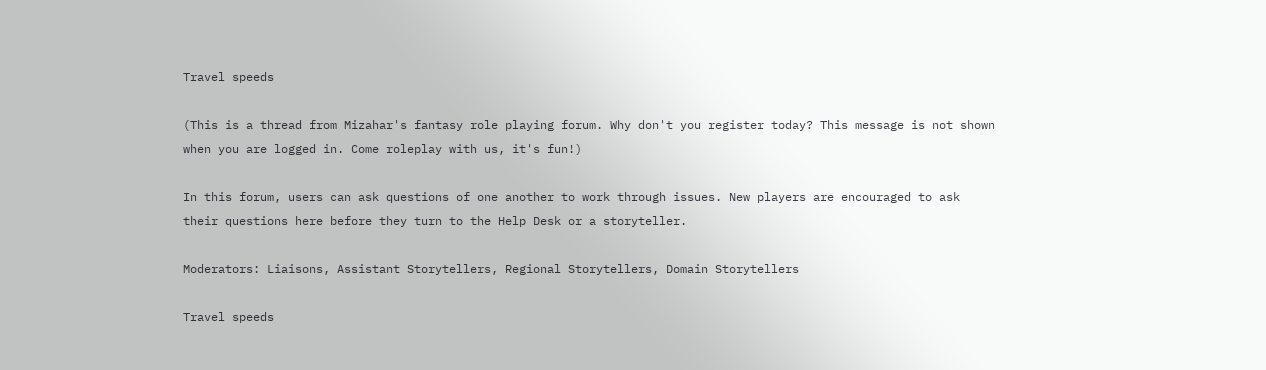Travel speeds

(This is a thread from Mizahar's fantasy role playing forum. Why don't you register today? This message is not shown when you are logged in. Come roleplay with us, it's fun!)

In this forum, users can ask questions of one another to work through issues. New players are encouraged to ask their questions here before they turn to the Help Desk or a storyteller.

Moderators: Liaisons, Assistant Storytellers, Regional Storytellers, Domain Storytellers

Travel speeds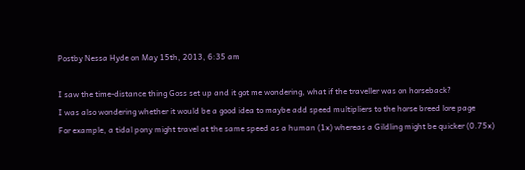Postby Nessa Hyde on May 15th, 2013, 6:35 am

I saw the time-distance thing Goss set up and it got me wondering, what if the traveller was on horseback?
I was also wondering whether it would be a good idea to maybe add speed multipliers to the horse breed lore page
For example, a tidal pony might travel at the same speed as a human (1x) whereas a Gildling might be quicker (0.75x)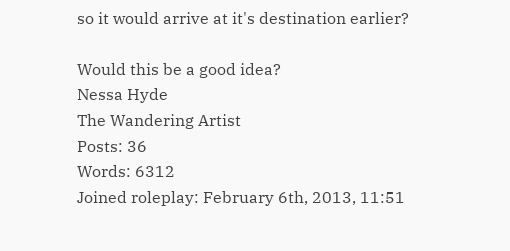so it would arrive at it's destination earlier?

Would this be a good idea?
Nessa Hyde
The Wandering Artist
Posts: 36
Words: 6312
Joined roleplay: February 6th, 2013, 11:51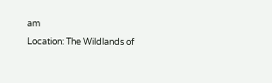am
Location: The Wildlands of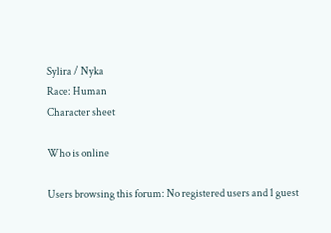Sylira / Nyka
Race: Human
Character sheet

Who is online

Users browsing this forum: No registered users and 1 guest